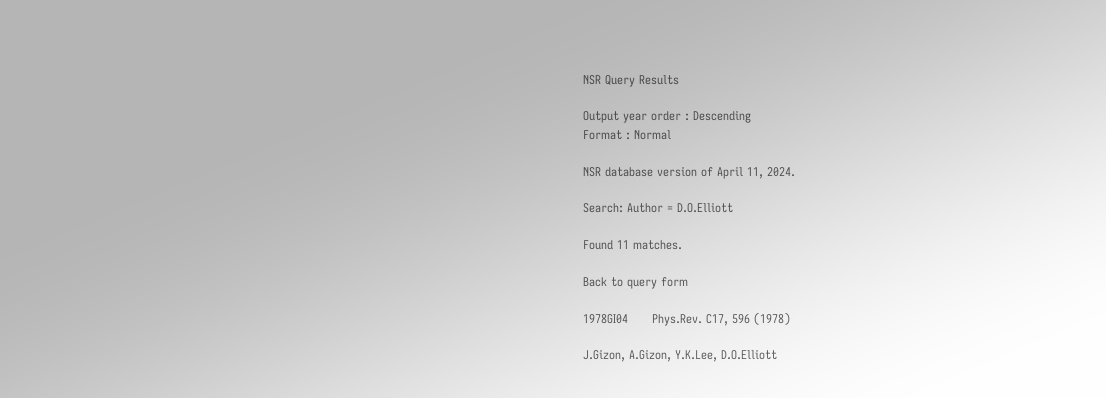NSR Query Results

Output year order : Descending
Format : Normal

NSR database version of April 11, 2024.

Search: Author = D.O.Elliott

Found 11 matches.

Back to query form

1978GI04      Phys.Rev. C17, 596 (1978)

J.Gizon, A.Gizon, Y.K.Lee, D.O.Elliott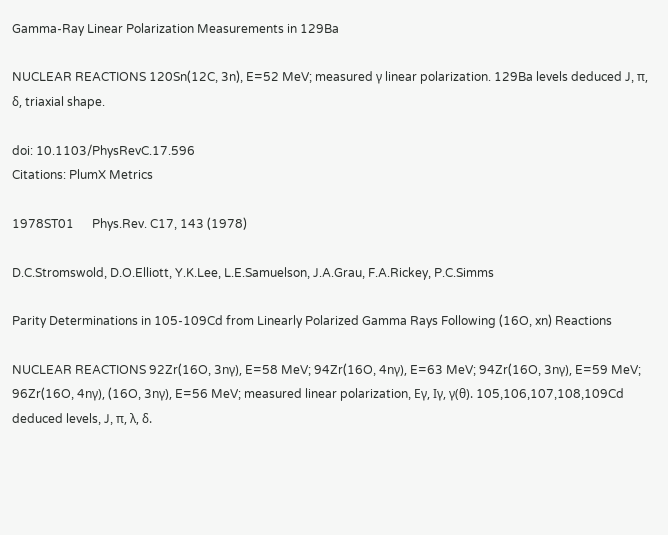Gamma-Ray Linear Polarization Measurements in 129Ba

NUCLEAR REACTIONS 120Sn(12C, 3n), E=52 MeV; measured γ linear polarization. 129Ba levels deduced J, π, δ, triaxial shape.

doi: 10.1103/PhysRevC.17.596
Citations: PlumX Metrics

1978ST01      Phys.Rev. C17, 143 (1978)

D.C.Stromswold, D.O.Elliott, Y.K.Lee, L.E.Samuelson, J.A.Grau, F.A.Rickey, P.C.Simms

Parity Determinations in 105-109Cd from Linearly Polarized Gamma Rays Following (16O, xn) Reactions

NUCLEAR REACTIONS 92Zr(16O, 3nγ), E=58 MeV; 94Zr(16O, 4nγ), E=63 MeV; 94Zr(16O, 3nγ), E=59 MeV; 96Zr(16O, 4nγ), (16O, 3nγ), E=56 MeV; measured linear polarization, Eγ, Iγ, γ(θ). 105,106,107,108,109Cd deduced levels, J, π, λ, δ.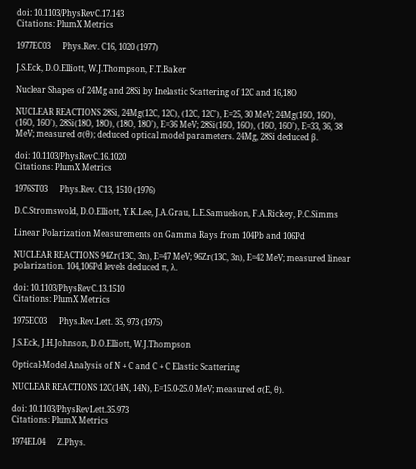doi: 10.1103/PhysRevC.17.143
Citations: PlumX Metrics

1977EC03      Phys.Rev. C16, 1020 (1977)

J.S.Eck, D.O.Elliott, W.J.Thompson, F.T.Baker

Nuclear Shapes of 24Mg and 28Si by Inelastic Scattering of 12C and 16,18O

NUCLEAR REACTIONS 28Si, 24Mg(12C, 12C), (12C, 12C'), E=25, 30 MeV; 24Mg(16O, 16O), (16O, 16O'), 28Si(18O, 18O), (18O, 18O'), E=36 MeV; 28Si(16O, 16O), (16O, 16O'), E=33, 36, 38 MeV; measured σ(θ); deduced optical model parameters. 24Mg, 28Si deduced β.

doi: 10.1103/PhysRevC.16.1020
Citations: PlumX Metrics

1976ST03      Phys.Rev. C13, 1510 (1976)

D.C.Stromswold, D.O.Elliott, Y.K.Lee, J.A.Grau, L.E.Samuelson, F.A.Rickey, P.C.Simms

Linear Polarization Measurements on Gamma Rays from 104Pb and 106Pd

NUCLEAR REACTIONS 94Zr(13C, 3n), E=47 MeV; 96Zr(13C, 3n), E=42 MeV; measured linear polarization. 104,106Pd levels deduced π, λ.

doi: 10.1103/PhysRevC.13.1510
Citations: PlumX Metrics

1975EC03      Phys.Rev.Lett. 35, 973 (1975)

J.S.Eck, J.H.Johnson, D.O.Elliott, W.J.Thompson

Optical-Model Analysis of N + C and C + C Elastic Scattering

NUCLEAR REACTIONS 12C(14N, 14N), E=15.0-25.0 MeV; measured σ(E, θ).

doi: 10.1103/PhysRevLett.35.973
Citations: PlumX Metrics

1974EL04      Z.Phys.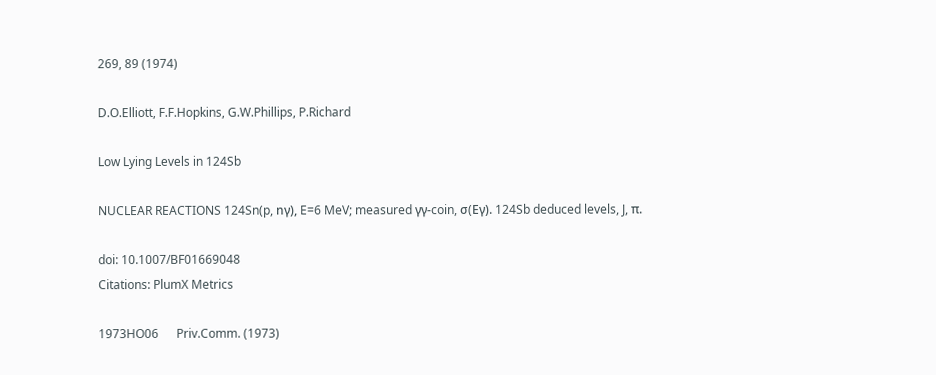269, 89 (1974)

D.O.Elliott, F.F.Hopkins, G.W.Phillips, P.Richard

Low Lying Levels in 124Sb

NUCLEAR REACTIONS 124Sn(p, nγ), E=6 MeV; measured γγ-coin, σ(Eγ). 124Sb deduced levels, J, π.

doi: 10.1007/BF01669048
Citations: PlumX Metrics

1973HO06      Priv.Comm. (1973)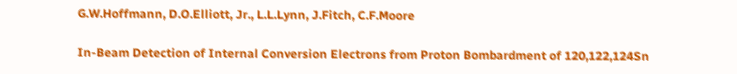G.W.Hoffmann, D.O.Elliott, Jr., L.L.Lynn, J.Fitch, C.F.Moore

In-Beam Detection of Internal Conversion Electrons from Proton Bombardment of 120,122,124Sn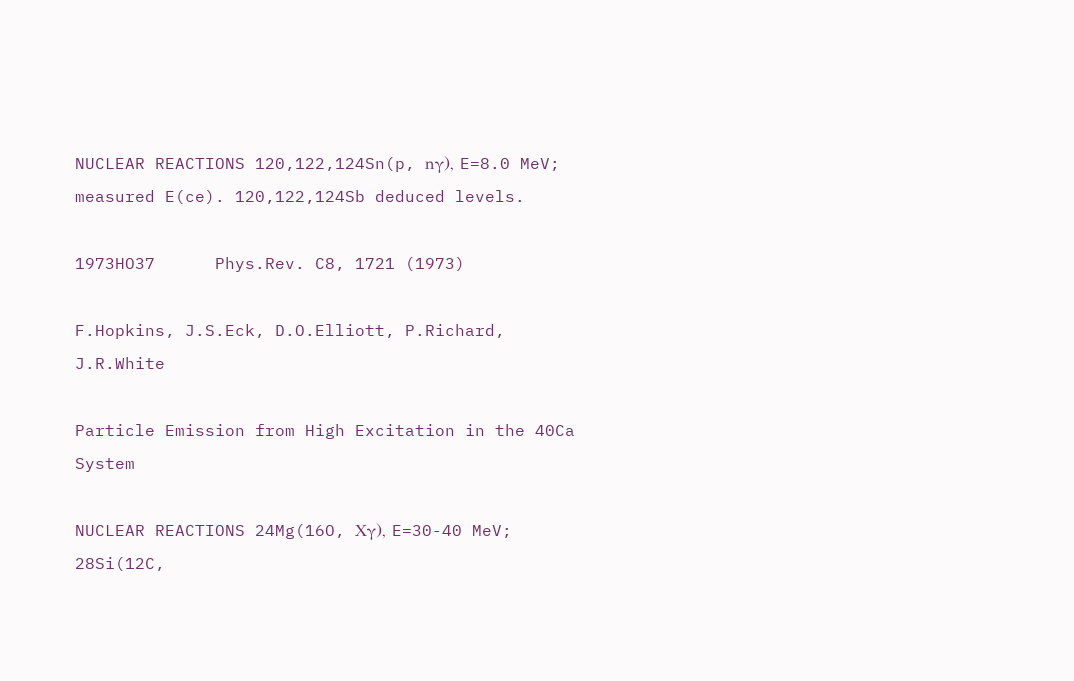NUCLEAR REACTIONS 120,122,124Sn(p, nγ), E=8.0 MeV; measured E(ce). 120,122,124Sb deduced levels.

1973HO37      Phys.Rev. C8, 1721 (1973)

F.Hopkins, J.S.Eck, D.O.Elliott, P.Richard, J.R.White

Particle Emission from High Excitation in the 40Ca System

NUCLEAR REACTIONS 24Mg(16O, Xγ), E=30-40 MeV; 28Si(12C,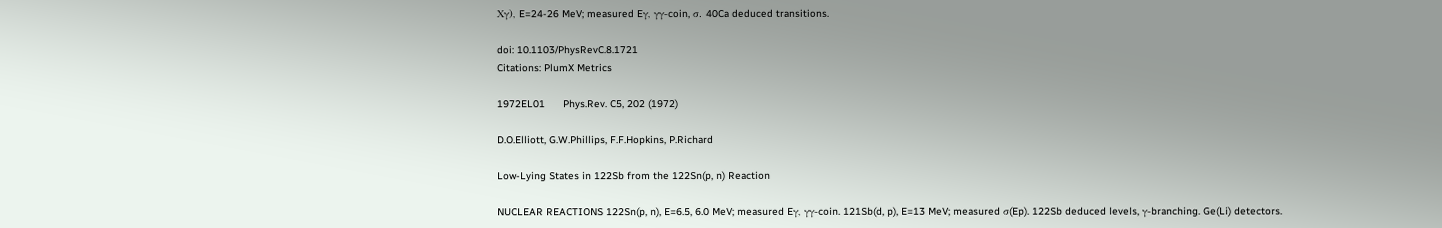Xγ), E=24-26 MeV; measured Eγ, γγ-coin, σ. 40Ca deduced transitions.

doi: 10.1103/PhysRevC.8.1721
Citations: PlumX Metrics

1972EL01      Phys.Rev. C5, 202 (1972)

D.O.Elliott, G.W.Phillips, F.F.Hopkins, P.Richard

Low-Lying States in 122Sb from the 122Sn(p, n) Reaction

NUCLEAR REACTIONS 122Sn(p, n), E=6.5, 6.0 MeV; measured Eγ, γγ-coin. 121Sb(d, p), E=13 MeV; measured σ(Ep). 122Sb deduced levels, γ-branching. Ge(Li) detectors.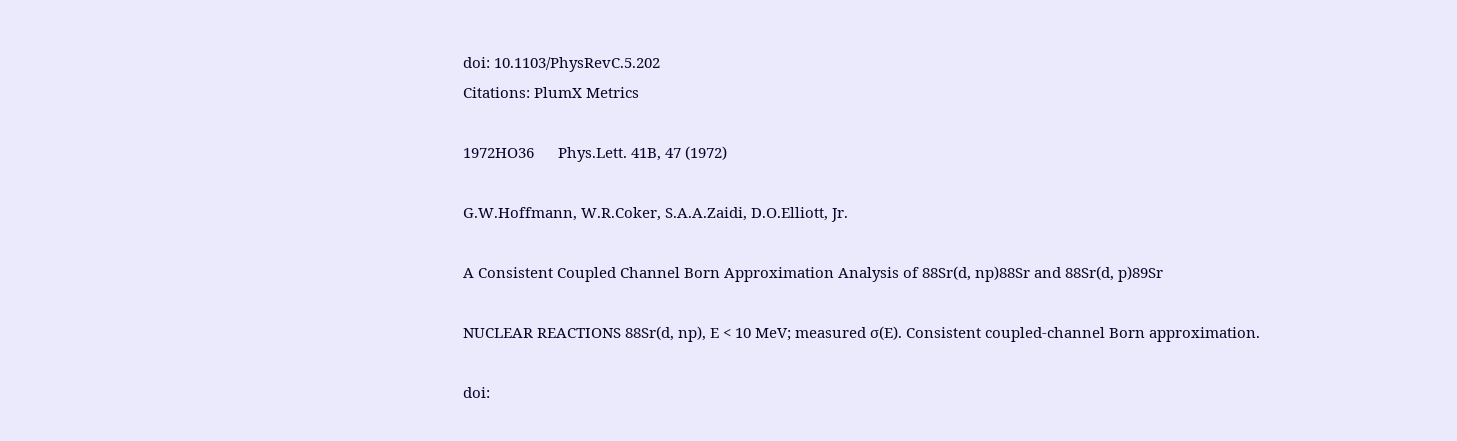doi: 10.1103/PhysRevC.5.202
Citations: PlumX Metrics

1972HO36      Phys.Lett. 41B, 47 (1972)

G.W.Hoffmann, W.R.Coker, S.A.A.Zaidi, D.O.Elliott, Jr.

A Consistent Coupled Channel Born Approximation Analysis of 88Sr(d, np)88Sr and 88Sr(d, p)89Sr

NUCLEAR REACTIONS 88Sr(d, np), E < 10 MeV; measured σ(E). Consistent coupled-channel Born approximation.

doi: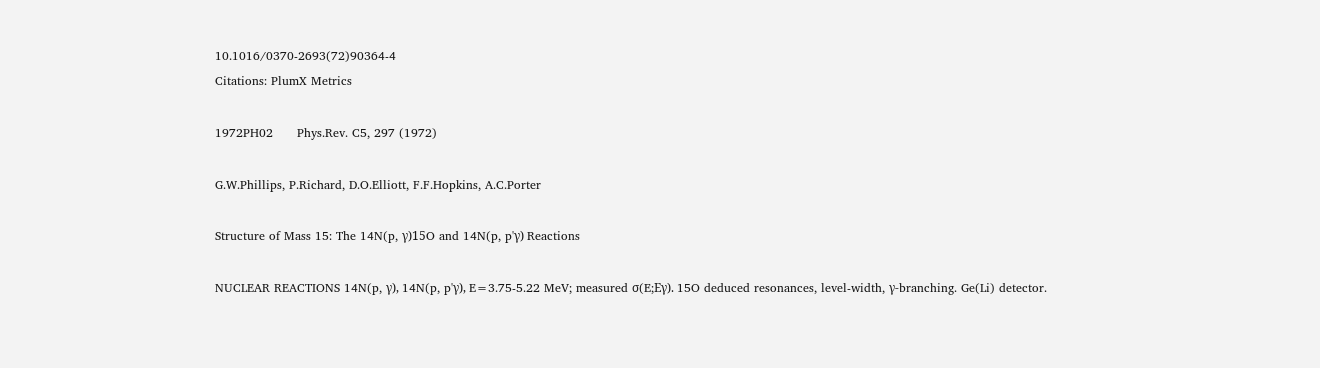10.1016/0370-2693(72)90364-4
Citations: PlumX Metrics

1972PH02      Phys.Rev. C5, 297 (1972)

G.W.Phillips, P.Richard, D.O.Elliott, F.F.Hopkins, A.C.Porter

Structure of Mass 15: The 14N(p, γ)15O and 14N(p, p'γ) Reactions

NUCLEAR REACTIONS 14N(p, γ), 14N(p, p'γ), E=3.75-5.22 MeV; measured σ(E;Eγ). 15O deduced resonances, level-width, γ-branching. Ge(Li) detector.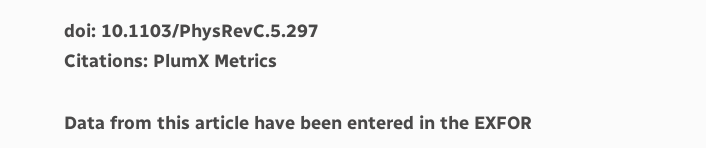doi: 10.1103/PhysRevC.5.297
Citations: PlumX Metrics

Data from this article have been entered in the EXFOR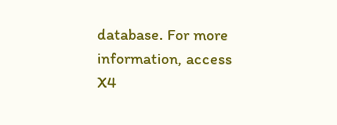database. For more information, access X4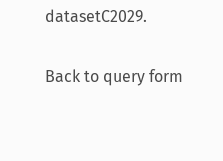datasetC2029.

Back to query form